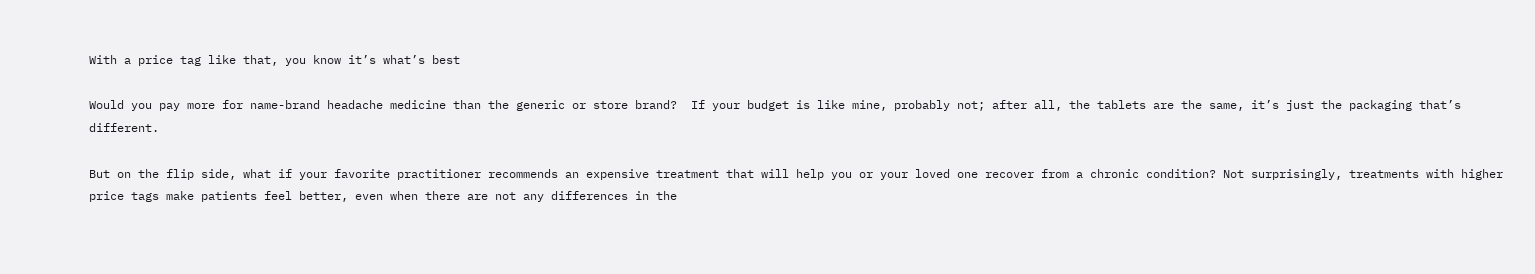With a price tag like that, you know it’s what’s best

Would you pay more for name-brand headache medicine than the generic or store brand?  If your budget is like mine, probably not; after all, the tablets are the same, it’s just the packaging that’s different.

But on the flip side, what if your favorite practitioner recommends an expensive treatment that will help you or your loved one recover from a chronic condition? Not surprisingly, treatments with higher price tags make patients feel better, even when there are not any differences in the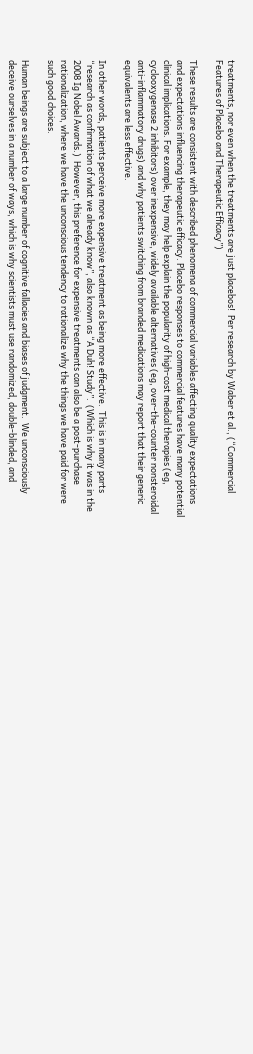treatments, nor even when the treatments are just placebos!  Per research by Waber et al., (“Commercial Features of Placebo and Therapeutic Efficacy”)

These results are consistent with described phenomena of commercial variables affecting quality expectations and expectations influencing therapeutic efficacy. Placebo responses to commercial features have many potential clinical implications. For example, they may help explain the popularity of high-cost medical therapies (eg, cyclooxygenase 2 inhibitors) over inexpensive, widely available alternatives (eg, over-the-counter nonsteroidal anti-inflammatory drugs) and why patients switching from branded medications may report that their generic equivalents are less effective.

In other words, patients perceive more expensive treatment as being more effective.  This is in many parts “research as confirmation of what we already know”, also known as “A Duh! Study”.  (Which is why it was in the 2008 Ig Nobel Awards.)  However, this preference for expensive treatments can also be a post-purchase rationalization, where we have the unconscious tendency to rationalize why the things we have paid for were such good choices.

Human beings are subject to a large number of cognitive fallacies and biases of judgment.  We unconsciously deceive ourselves in a number of ways, which is why scientists must use randomized, double-blinded, and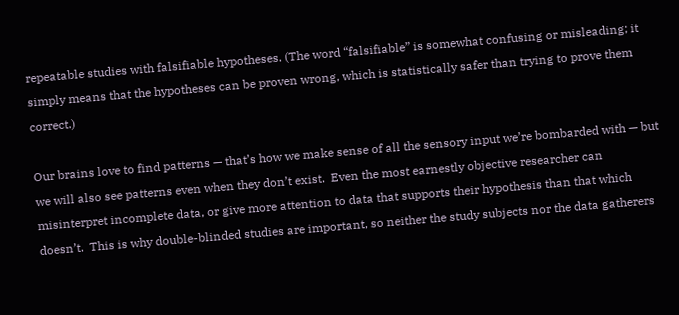repeatable studies with falsifiable hypotheses. (The word “falsifiable” is somewhat confusing or misleading; it simply means that the hypotheses can be proven wrong, which is statistically safer than trying to prove them correct.)

Our brains love to find patterns — that’s how we make sense of all the sensory input we’re bombarded with — but we will also see patterns even when they don’t exist.  Even the most earnestly objective researcher can misinterpret incomplete data, or give more attention to data that supports their hypothesis than that which doesn’t.  This is why double-blinded studies are important, so neither the study subjects nor the data gatherers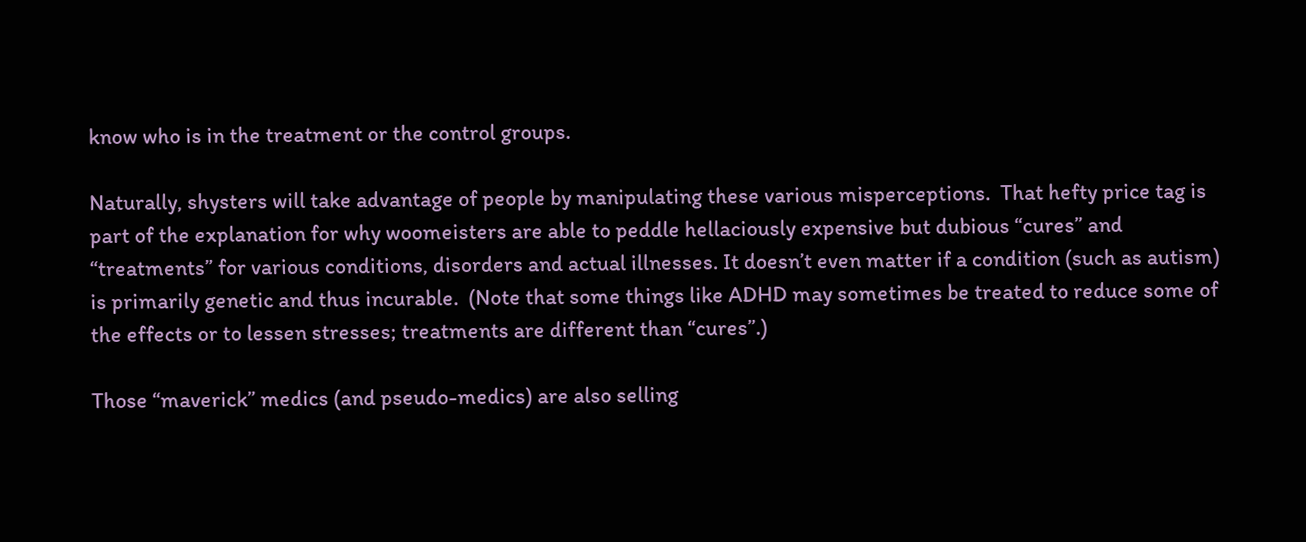know who is in the treatment or the control groups.

Naturally, shysters will take advantage of people by manipulating these various misperceptions.  That hefty price tag is part of the explanation for why woomeisters are able to peddle hellaciously expensive but dubious “cures” and “treatments” for various conditions, disorders and actual illnesses. It doesn’t even matter if a condition (such as autism) is primarily genetic and thus incurable.  (Note that some things like ADHD may sometimes be treated to reduce some of the effects or to lessen stresses; treatments are different than “cures”.)

Those “maverick” medics (and pseudo-medics) are also selling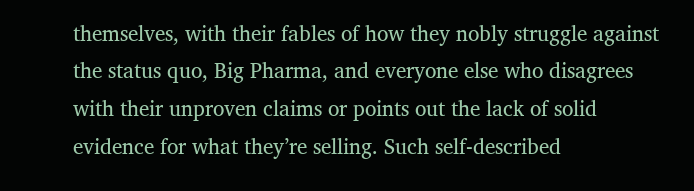themselves, with their fables of how they nobly struggle against the status quo, Big Pharma, and everyone else who disagrees with their unproven claims or points out the lack of solid evidence for what they’re selling. Such self-described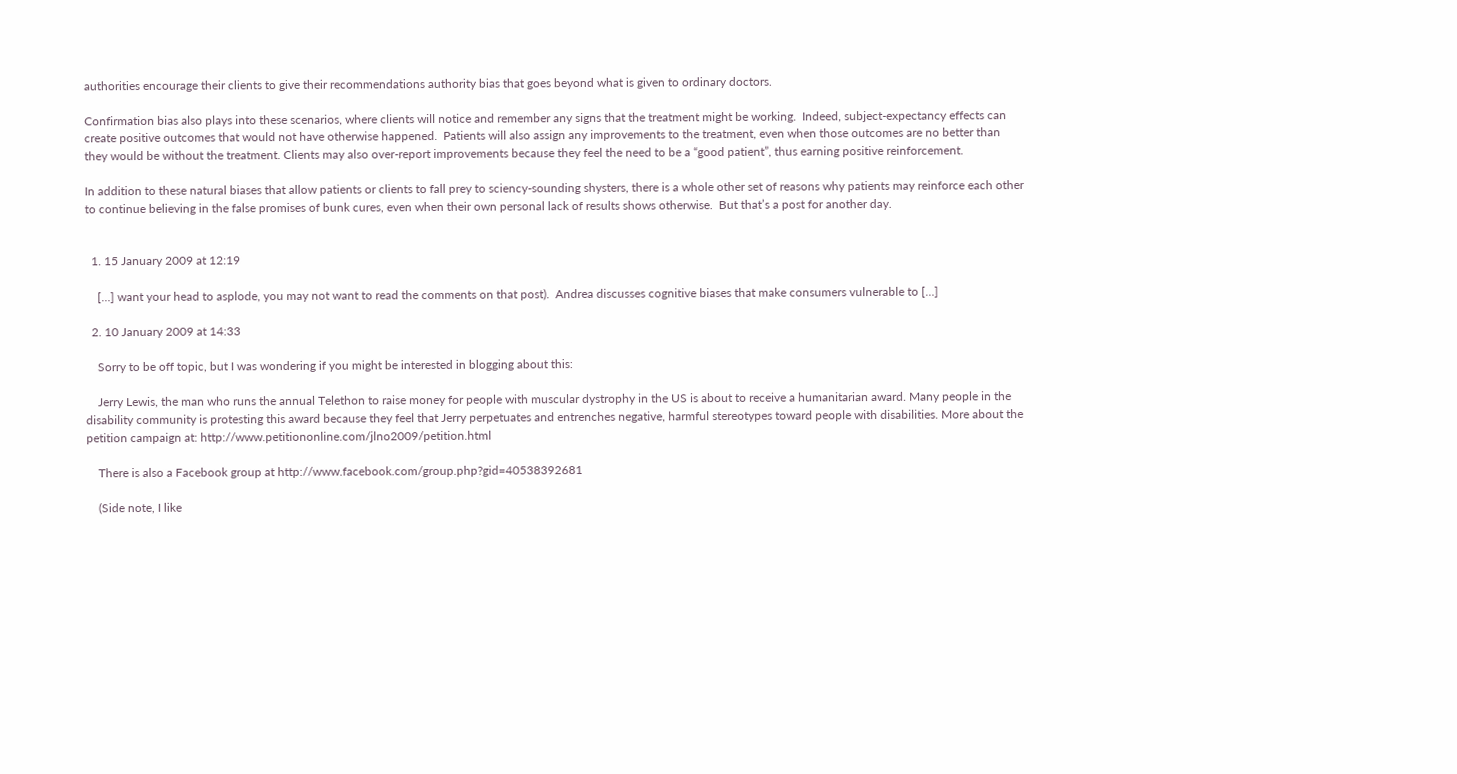authorities encourage their clients to give their recommendations authority bias that goes beyond what is given to ordinary doctors.

Confirmation bias also plays into these scenarios, where clients will notice and remember any signs that the treatment might be working.  Indeed, subject-expectancy effects can create positive outcomes that would not have otherwise happened.  Patients will also assign any improvements to the treatment, even when those outcomes are no better than they would be without the treatment. Clients may also over-report improvements because they feel the need to be a “good patient”, thus earning positive reinforcement.

In addition to these natural biases that allow patients or clients to fall prey to sciency-sounding shysters, there is a whole other set of reasons why patients may reinforce each other to continue believing in the false promises of bunk cures, even when their own personal lack of results shows otherwise.  But that’s a post for another day.


  1. 15 January 2009 at 12:19

    […] want your head to asplode, you may not want to read the comments on that post).  Andrea discusses cognitive biases that make consumers vulnerable to […]

  2. 10 January 2009 at 14:33

    Sorry to be off topic, but I was wondering if you might be interested in blogging about this:

    Jerry Lewis, the man who runs the annual Telethon to raise money for people with muscular dystrophy in the US is about to receive a humanitarian award. Many people in the disability community is protesting this award because they feel that Jerry perpetuates and entrenches negative, harmful stereotypes toward people with disabilities. More about the petition campaign at: http://www.petitiononline.com/jlno2009/petition.html

    There is also a Facebook group at http://www.facebook.com/group.php?gid=40538392681

    (Side note, I like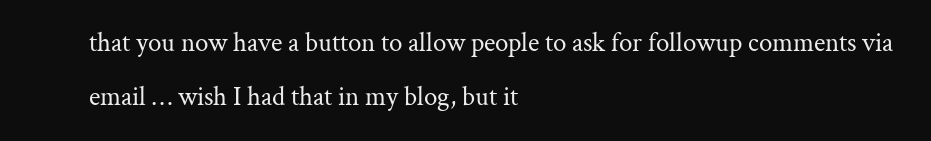that you now have a button to allow people to ask for followup comments via email … wish I had that in my blog, but it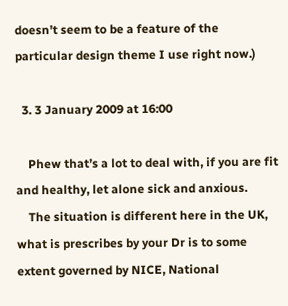doesn’t seem to be a feature of the particular design theme I use right now.)

  3. 3 January 2009 at 16:00

    Phew that’s a lot to deal with, if you are fit and healthy, let alone sick and anxious.
    The situation is different here in the UK, what is prescribes by your Dr is to some extent governed by NICE, National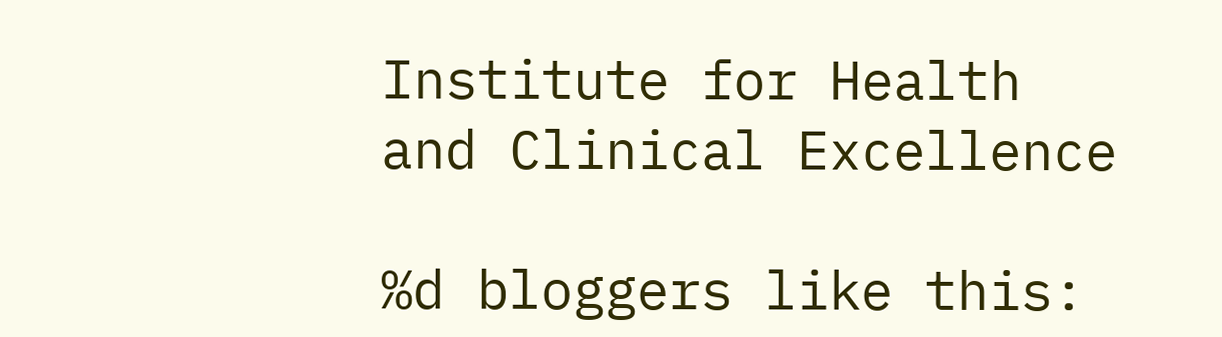Institute for Health and Clinical Excellence

%d bloggers like this: